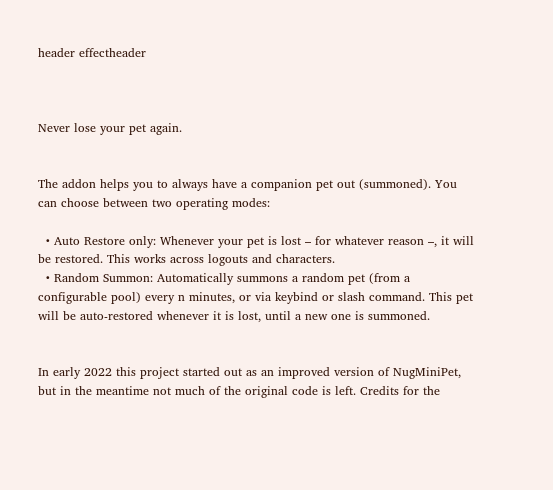header effectheader



Never lose your pet again.


The addon helps you to always have a companion pet out (summoned). You can choose between two operating modes:

  • Auto Restore only: Whenever your pet is lost – for whatever reason –, it will be restored. This works across logouts and characters.
  • Random Summon: Automatically summons a random pet (from a configurable pool) every n minutes, or via keybind or slash command. This pet will be auto-restored whenever it is lost, until a new one is summoned.


In early 2022 this project started out as an improved version of NugMiniPet, but in the meantime not much of the original code is left. Credits for the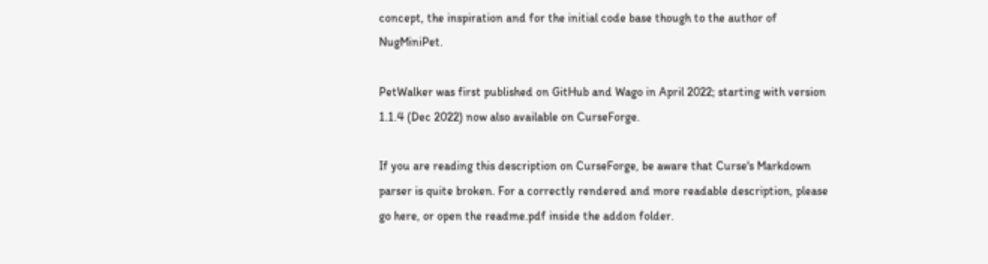concept, the inspiration and for the initial code base though to the author of NugMiniPet.

PetWalker was first published on GitHub and Wago in April 2022; starting with version 1.1.4 (Dec 2022) now also available on CurseForge.

If you are reading this description on CurseForge, be aware that Curse's Markdown parser is quite broken. For a correctly rendered and more readable description, please go here, or open the readme.pdf inside the addon folder.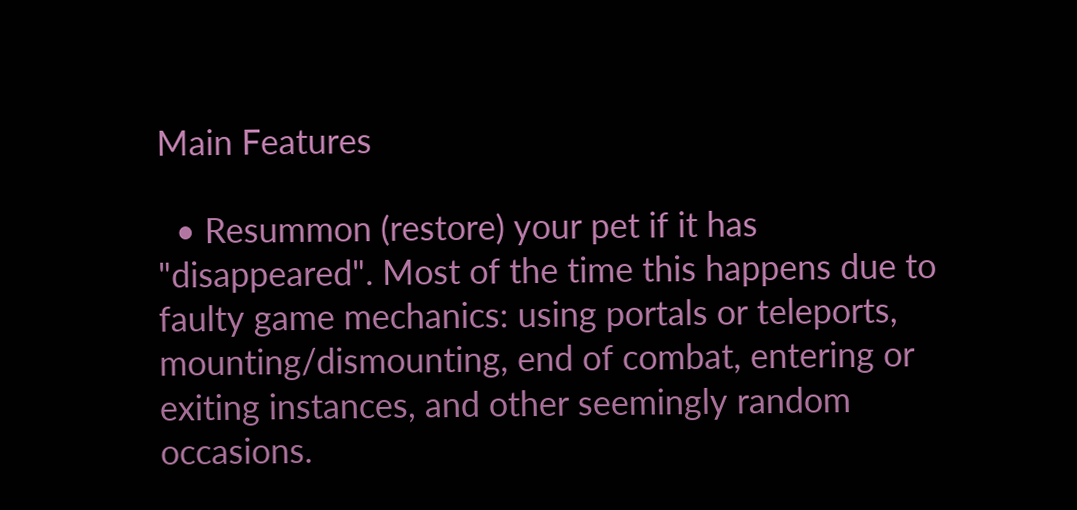Main Features

  • Resummon (restore) your pet if it has "disappeared". Most of the time this happens due to faulty game mechanics: using portals or teleports, mounting/dismounting, end of combat, entering or exiting instances, and other seemingly random occasions.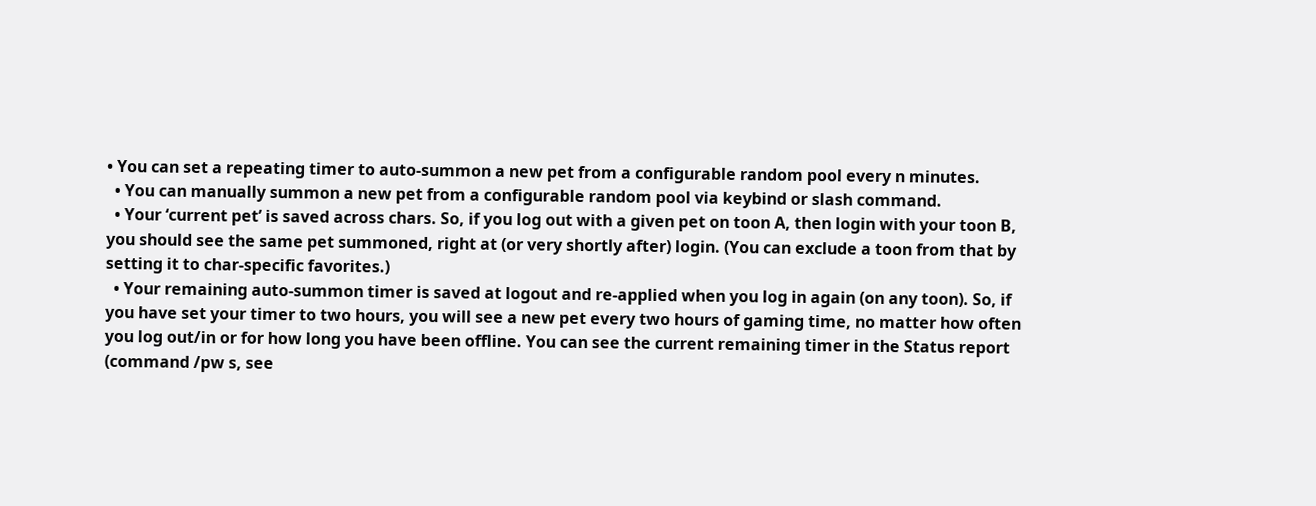• You can set a repeating timer to auto-summon a new pet from a configurable random pool every n minutes.
  • You can manually summon a new pet from a configurable random pool via keybind or slash command.
  • Your ‘current pet’ is saved across chars. So, if you log out with a given pet on toon A, then login with your toon B, you should see the same pet summoned, right at (or very shortly after) login. (You can exclude a toon from that by setting it to char-specific favorites.)
  • Your remaining auto-summon timer is saved at logout and re-applied when you log in again (on any toon). So, if you have set your timer to two hours, you will see a new pet every two hours of gaming time, no matter how often you log out/in or for how long you have been offline. You can see the current remaining timer in the Status report (command /pw s, see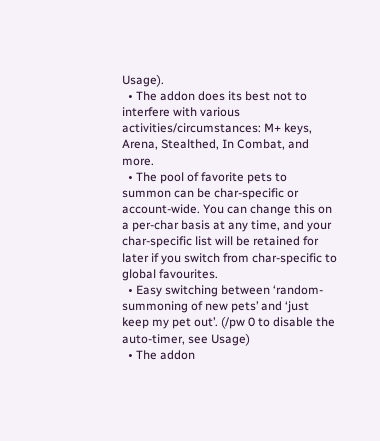Usage).
  • The addon does its best not to interfere with various activities/circumstances: M+ keys, Arena, Stealthed, In Combat, and more.
  • The pool of favorite pets to summon can be char-specific or account-wide. You can change this on a per-char basis at any time, and your char-specific list will be retained for later if you switch from char-specific to global favourites.
  • Easy switching between ‘random-summoning of new pets’ and ‘just keep my pet out’. (/pw 0 to disable the auto-timer, see Usage)
  • The addon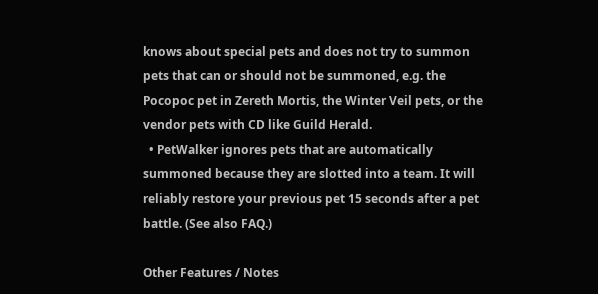knows about special pets and does not try to summon pets that can or should not be summoned, e.g. the Pocopoc pet in Zereth Mortis, the Winter Veil pets, or the vendor pets with CD like Guild Herald.
  • PetWalker ignores pets that are automatically summoned because they are slotted into a team. It will reliably restore your previous pet 15 seconds after a pet battle. (See also FAQ.)

Other Features / Notes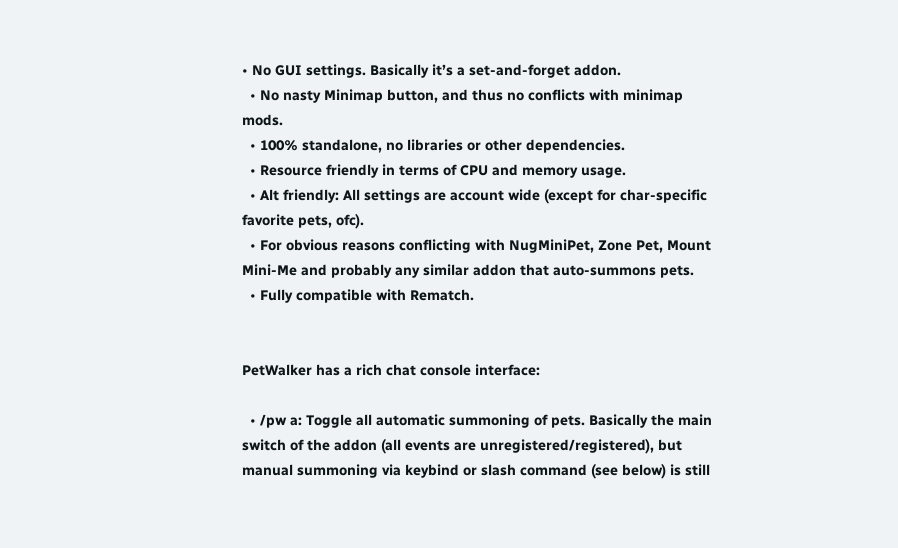• No GUI settings. Basically it’s a set-and-forget addon.
  • No nasty Minimap button, and thus no conflicts with minimap mods.
  • 100% standalone, no libraries or other dependencies.
  • Resource friendly in terms of CPU and memory usage.
  • Alt friendly: All settings are account wide (except for char-specific favorite pets, ofc).
  • For obvious reasons conflicting with NugMiniPet, Zone Pet, Mount Mini-Me and probably any similar addon that auto-summons pets.
  • Fully compatible with Rematch.


PetWalker has a rich chat console interface:

  • /pw a: Toggle all automatic summoning of pets. Basically the main switch of the addon (all events are unregistered/registered), but manual summoning via keybind or slash command (see below) is still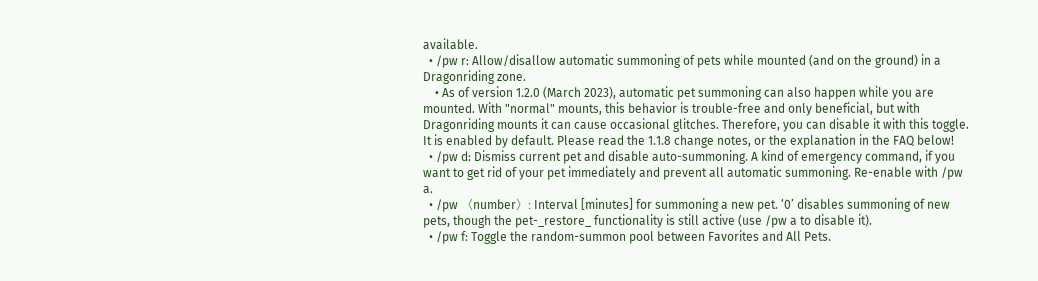available.
  • /pw r: Allow/disallow automatic summoning of pets while mounted (and on the ground) in a Dragonriding zone.
    • As of version 1.2.0 (March 2023), automatic pet summoning can also happen while you are mounted. With "normal" mounts, this behavior is trouble-free and only beneficial, but with Dragonriding mounts it can cause occasional glitches. Therefore, you can disable it with this toggle. It is enabled by default. Please read the 1.1.8 change notes, or the explanation in the FAQ below!
  • /pw d: Dismiss current pet and disable auto-summoning. A kind of emergency command, if you want to get rid of your pet immediately and prevent all automatic summoning. Re-enable with /pw a.
  • /pw 〈number〉: Interval [minutes] for summoning a new pet. ‘0’ disables summoning of new pets, though the pet-_restore_ functionality is still active (use /pw a to disable it).
  • /pw f: Toggle the random-summon pool between Favorites and All Pets.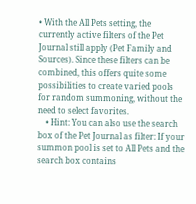• With the All Pets setting, the currently active filters of the Pet Journal still apply (Pet Family and Sources). Since these filters can be combined, this offers quite some possibilities to create varied pools for random summoning, without the need to select favorites.
    • Hint: You can also use the search box of the Pet Journal as filter: If your summon pool is set to All Pets and the search box contains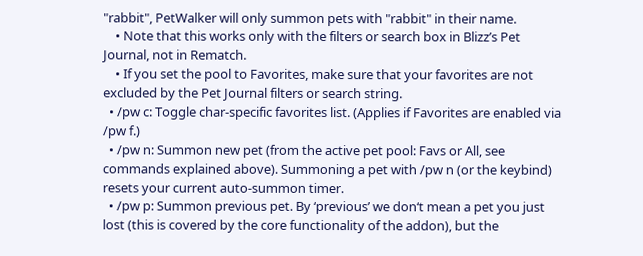"rabbit", PetWalker will only summon pets with "rabbit" in their name.
    • Note that this works only with the filters or search box in Blizz’s Pet Journal, not in Rematch.
    • If you set the pool to Favorites, make sure that your favorites are not excluded by the Pet Journal filters or search string.
  • /pw c: Toggle char-specific favorites list. (Applies if Favorites are enabled via /pw f.)
  • /pw n: Summon new pet (from the active pet pool: Favs or All, see commands explained above). Summoning a pet with /pw n (or the keybind) resets your current auto-summon timer.
  • /pw p: Summon previous pet. By ‘previous’ we don‘t mean a pet you just lost (this is covered by the core functionality of the addon), but the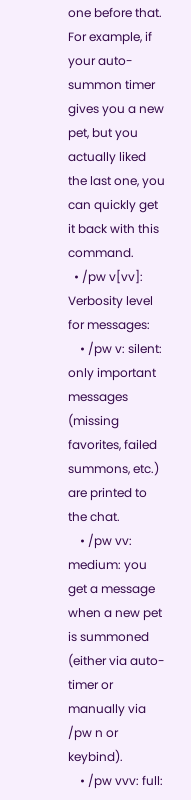one before that. For example, if your auto-summon timer gives you a new pet, but you actually liked the last one, you can quickly get it back with this command.
  • /pw v[vv]: Verbosity level for messages:
    • /pw v: silent: only important messages (missing favorites, failed summons, etc.) are printed to the chat.
    • /pw vv: medium: you get a message when a new pet is summoned (either via auto-timer or manually via /pw n or keybind).
    • /pw vvv: full: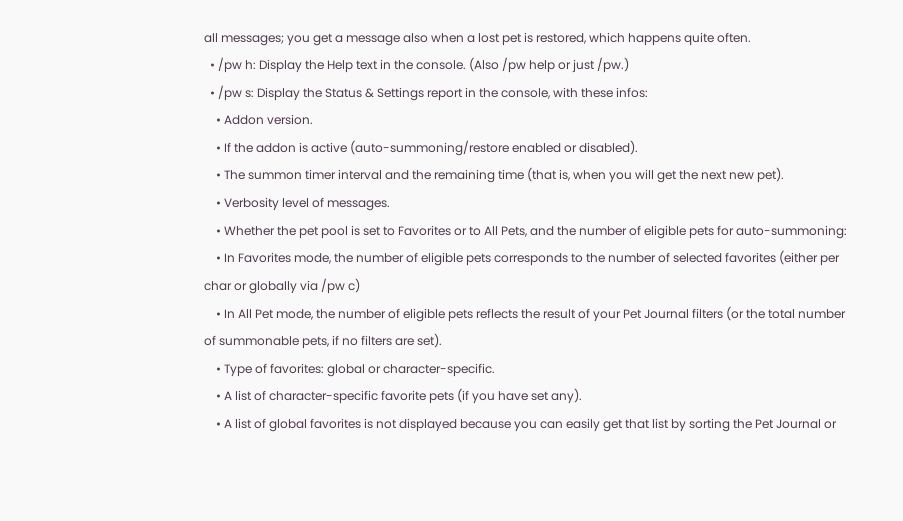all messages; you get a message also when a lost pet is restored, which happens quite often.
  • /pw h: Display the Help text in the console. (Also /pw help or just /pw.)
  • /pw s: Display the Status & Settings report in the console, with these infos:
    • Addon version.
    • If the addon is active (auto-summoning/restore enabled or disabled).
    • The summon timer interval and the remaining time (that is, when you will get the next new pet).
    • Verbosity level of messages.
    • Whether the pet pool is set to Favorites or to All Pets, and the number of eligible pets for auto-summoning:
    • In Favorites mode, the number of eligible pets corresponds to the number of selected favorites (either per char or globally via /pw c)
    • In All Pet mode, the number of eligible pets reflects the result of your Pet Journal filters (or the total number of summonable pets, if no filters are set).
    • Type of favorites: global or character-specific.
    • A list of character-specific favorite pets (if you have set any).
    • A list of global favorites is not displayed because you can easily get that list by sorting the Pet Journal or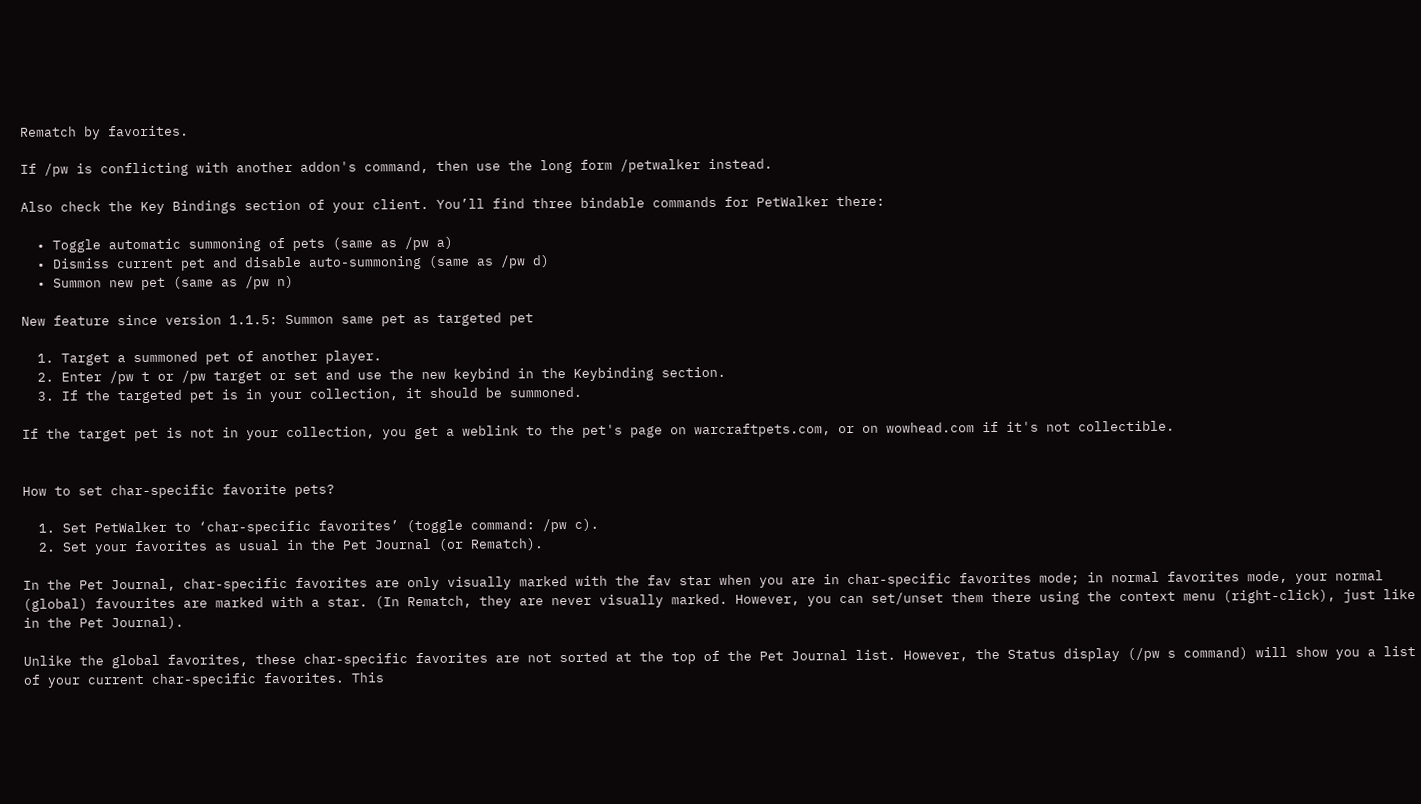Rematch by favorites.

If /pw is conflicting with another addon's command, then use the long form /petwalker instead.

Also check the Key Bindings section of your client. You’ll find three bindable commands for PetWalker there:

  • Toggle automatic summoning of pets (same as /pw a)
  • Dismiss current pet and disable auto-summoning (same as /pw d)
  • Summon new pet (same as /pw n)

New feature since version 1.1.5: Summon same pet as targeted pet

  1. Target a summoned pet of another player.
  2. Enter /pw t or /pw target or set and use the new keybind in the Keybinding section.
  3. If the targeted pet is in your collection, it should be summoned.

If the target pet is not in your collection, you get a weblink to the pet's page on warcraftpets.com, or on wowhead.com if it's not collectible.


How to set char-specific favorite pets?

  1. Set PetWalker to ‘char-specific favorites’ (toggle command: /pw c).
  2. Set your favorites as usual in the Pet Journal (or Rematch).

In the Pet Journal, char-specific favorites are only visually marked with the fav star when you are in char-specific favorites mode; in normal favorites mode, your normal (global) favourites are marked with a star. (In Rematch, they are never visually marked. However, you can set/unset them there using the context menu (right-click), just like in the Pet Journal).

Unlike the global favorites, these char-specific favorites are not sorted at the top of the Pet Journal list. However, the Status display (/pw s command) will show you a list of your current char-specific favorites. This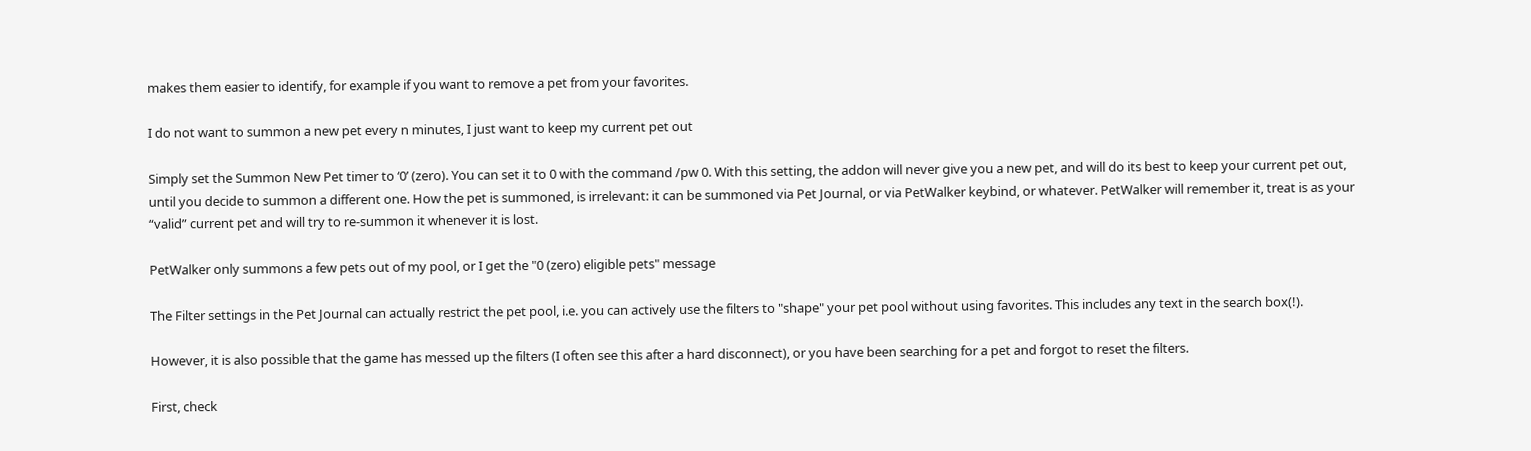makes them easier to identify, for example if you want to remove a pet from your favorites.

I do not want to summon a new pet every n minutes, I just want to keep my current pet out

Simply set the Summon New Pet timer to ‘0’ (zero). You can set it to 0 with the command /pw 0. With this setting, the addon will never give you a new pet, and will do its best to keep your current pet out, until you decide to summon a different one. How the pet is summoned, is irrelevant: it can be summoned via Pet Journal, or via PetWalker keybind, or whatever. PetWalker will remember it, treat is as your “valid” current pet and will try to re-summon it whenever it is lost.

PetWalker only summons a few pets out of my pool, or I get the "0 (zero) eligible pets" message

The Filter settings in the Pet Journal can actually restrict the pet pool, i.e. you can actively use the filters to "shape" your pet pool without using favorites. This includes any text in the search box(!).

However, it is also possible that the game has messed up the filters (I often see this after a hard disconnect), or you have been searching for a pet and forgot to reset the filters.

First, check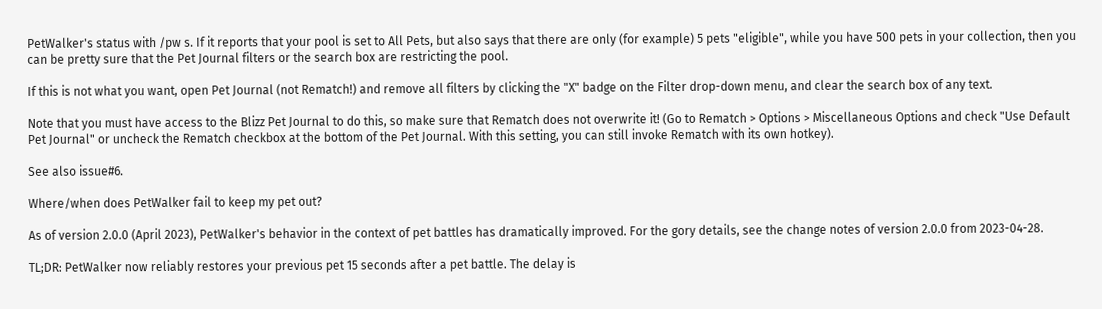PetWalker's status with /pw s. If it reports that your pool is set to All Pets, but also says that there are only (for example) 5 pets "eligible", while you have 500 pets in your collection, then you can be pretty sure that the Pet Journal filters or the search box are restricting the pool.

If this is not what you want, open Pet Journal (not Rematch!) and remove all filters by clicking the "X" badge on the Filter drop-down menu, and clear the search box of any text.

Note that you must have access to the Blizz Pet Journal to do this, so make sure that Rematch does not overwrite it! (Go to Rematch > Options > Miscellaneous Options and check "Use Default Pet Journal" or uncheck the Rematch checkbox at the bottom of the Pet Journal. With this setting, you can still invoke Rematch with its own hotkey).

See also issue#6.

Where/when does PetWalker fail to keep my pet out?

As of version 2.0.0 (April 2023), PetWalker's behavior in the context of pet battles has dramatically improved. For the gory details, see the change notes of version 2.0.0 from 2023-04-28.

TL;DR: PetWalker now reliably restores your previous pet 15 seconds after a pet battle. The delay is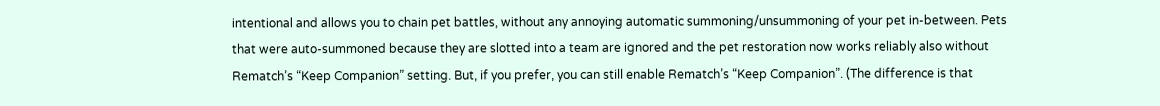intentional and allows you to chain pet battles, without any annoying automatic summoning/unsummoning of your pet in-between. Pets that were auto-summoned because they are slotted into a team are ignored and the pet restoration now works reliably also without Rematch’s “Keep Companion” setting. But, if you prefer, you can still enable Rematch’s “Keep Companion”. (The difference is that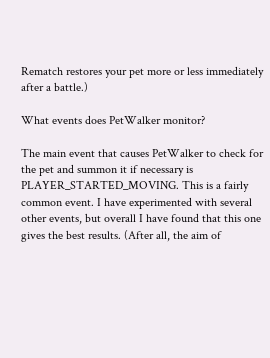Rematch restores your pet more or less immediately after a battle.)

What events does PetWalker monitor?

The main event that causes PetWalker to check for the pet and summon it if necessary is PLAYER_STARTED_MOVING. This is a fairly common event. I have experimented with several other events, but overall I have found that this one gives the best results. (After all, the aim of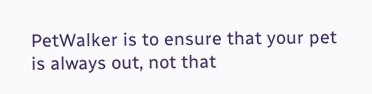PetWalker is to ensure that your pet is always out, not that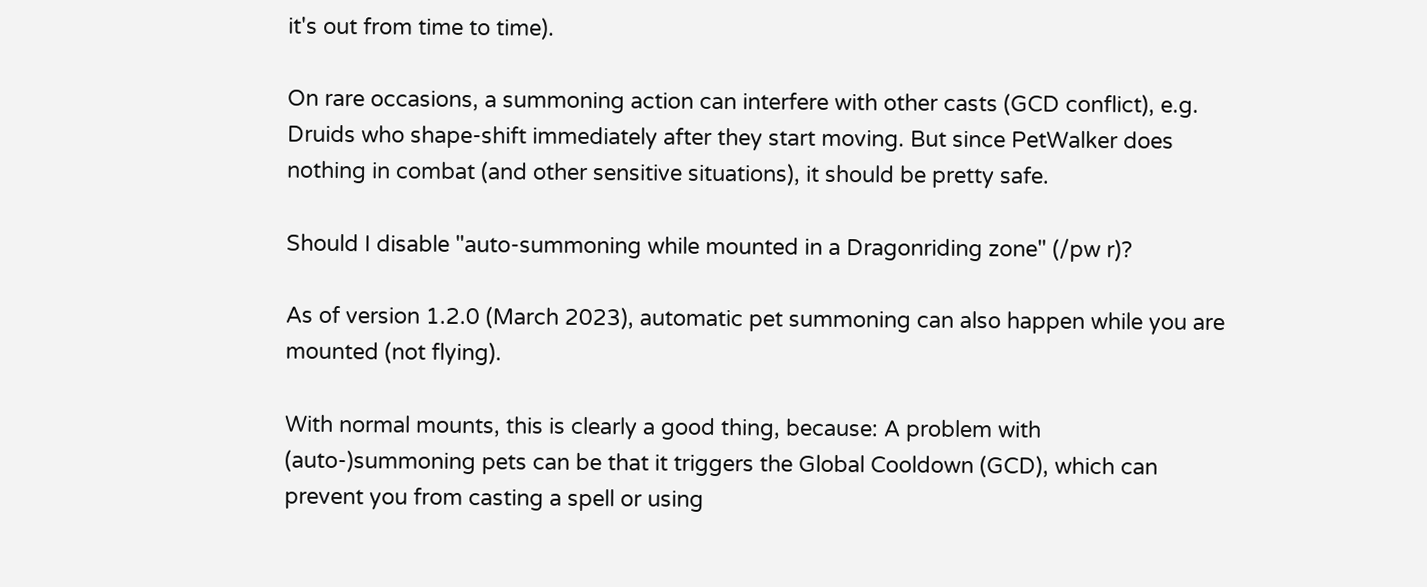it's out from time to time).

On rare occasions, a summoning action can interfere with other casts (GCD conflict), e.g. Druids who shape-shift immediately after they start moving. But since PetWalker does nothing in combat (and other sensitive situations), it should be pretty safe.

Should I disable "auto-summoning while mounted in a Dragonriding zone" (/pw r)?

As of version 1.2.0 (March 2023), automatic pet summoning can also happen while you are mounted (not flying).

With normal mounts, this is clearly a good thing, because: A problem with (auto-)summoning pets can be that it triggers the Global Cooldown (GCD), which can prevent you from casting a spell or using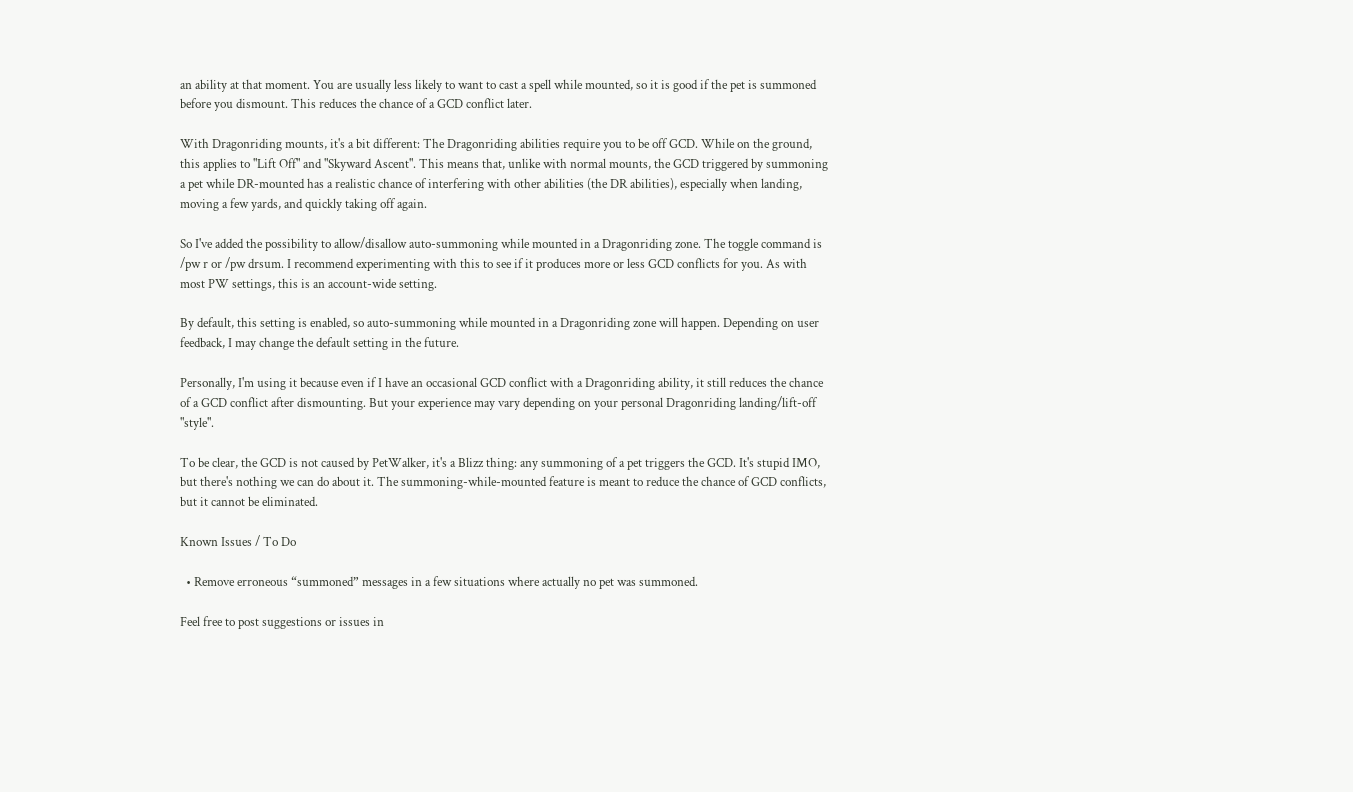an ability at that moment. You are usually less likely to want to cast a spell while mounted, so it is good if the pet is summoned before you dismount. This reduces the chance of a GCD conflict later.

With Dragonriding mounts, it's a bit different: The Dragonriding abilities require you to be off GCD. While on the ground, this applies to "Lift Off" and "Skyward Ascent". This means that, unlike with normal mounts, the GCD triggered by summoning a pet while DR-mounted has a realistic chance of interfering with other abilities (the DR abilities), especially when landing, moving a few yards, and quickly taking off again.

So I've added the possibility to allow/disallow auto-summoning while mounted in a Dragonriding zone. The toggle command is /pw r or /pw drsum. I recommend experimenting with this to see if it produces more or less GCD conflicts for you. As with most PW settings, this is an account-wide setting.

By default, this setting is enabled, so auto-summoning while mounted in a Dragonriding zone will happen. Depending on user feedback, I may change the default setting in the future.

Personally, I'm using it because even if I have an occasional GCD conflict with a Dragonriding ability, it still reduces the chance of a GCD conflict after dismounting. But your experience may vary depending on your personal Dragonriding landing/lift-off "style".

To be clear, the GCD is not caused by PetWalker, it's a Blizz thing: any summoning of a pet triggers the GCD. It's stupid IMO, but there's nothing we can do about it. The summoning-while-mounted feature is meant to reduce the chance of GCD conflicts, but it cannot be eliminated.

Known Issues / To Do

  • Remove erroneous “summoned” messages in a few situations where actually no pet was summoned.

Feel free to post suggestions or issues in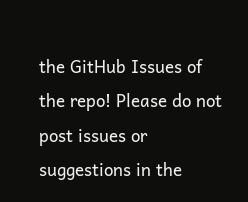the GitHub Issues of the repo! Please do not post issues or suggestions in the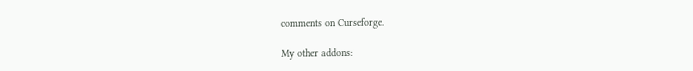comments on Curseforge.

My other addons: